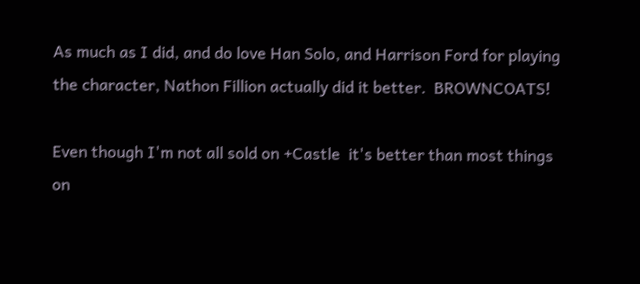As much as I did, and do love Han Solo, and Harrison Ford for playing the character, Nathon Fillion actually did it better.  BROWNCOATS!

Even though I'm not all sold on +Castle  it's better than most things on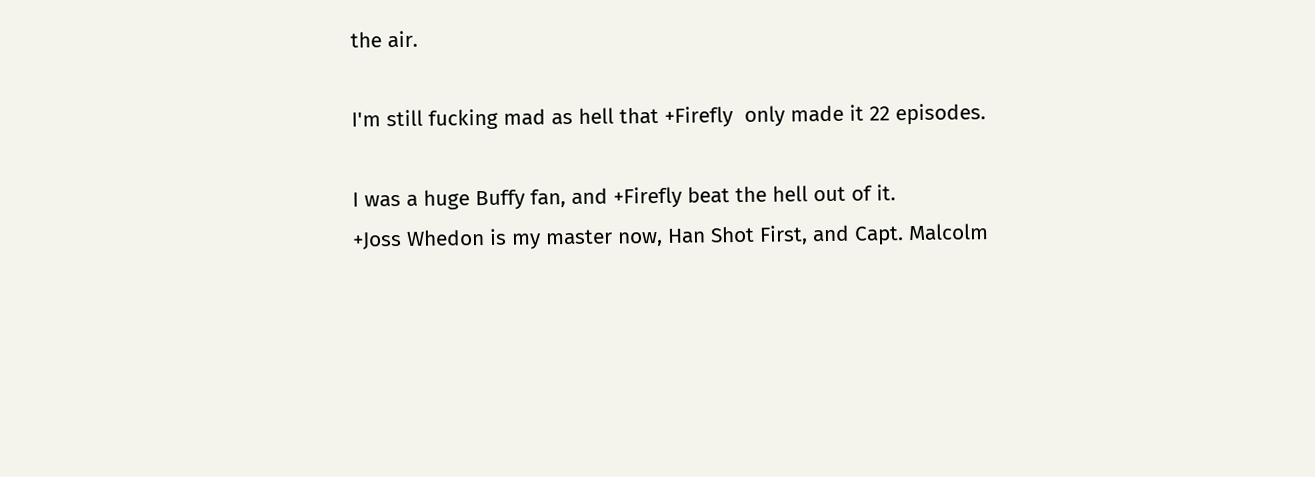the air.

I'm still fucking mad as hell that +Firefly  only made it 22 episodes.

I was a huge Buffy fan, and +Firefly beat the hell out of it.
+Joss Whedon is my master now, Han Shot First, and Capt. Malcolm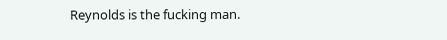Reynolds is the fucking man.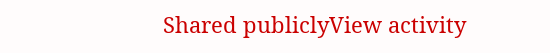Shared publiclyView activity